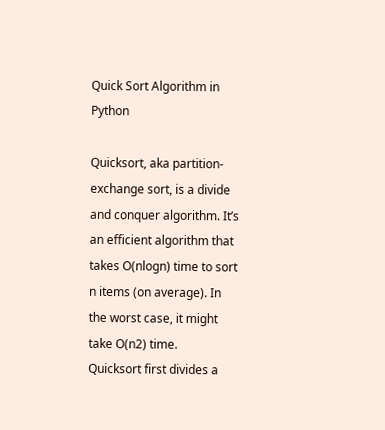Quick Sort Algorithm in Python

Quicksort, aka partition-exchange sort, is a divide and conquer algorithm. It’s an efficient algorithm that takes O(nlogn) time to sort n items (on average). In the worst case, it might take O(n2) time.
Quicksort first divides a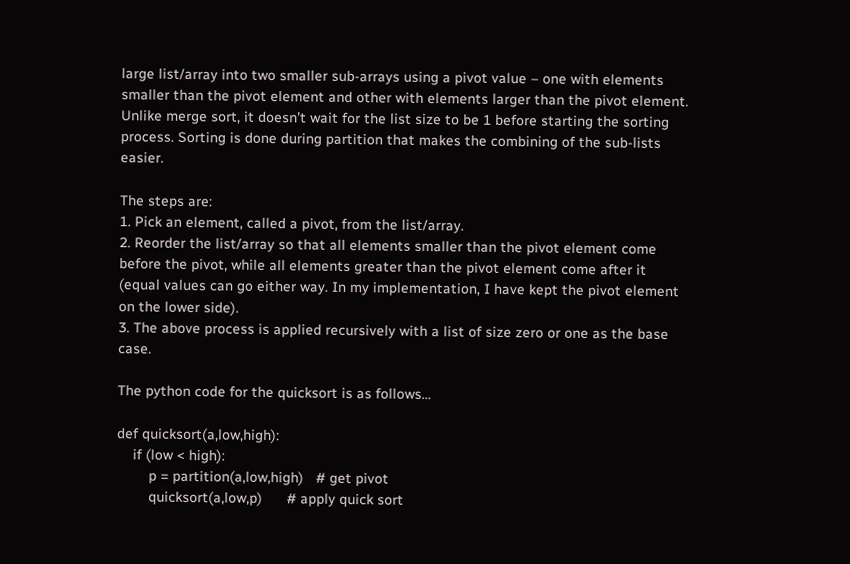large list/array into two smaller sub-arrays using a pivot value – one with elements smaller than the pivot element and other with elements larger than the pivot element. Unlike merge sort, it doesn’t wait for the list size to be 1 before starting the sorting process. Sorting is done during partition that makes the combining of the sub-lists easier.

The steps are:
1. Pick an element, called a pivot, from the list/array.
2. Reorder the list/array so that all elements smaller than the pivot element come before the pivot, while all elements greater than the pivot element come after it (equal values can go either way. In my implementation, I have kept the pivot element on the lower side).
3. The above process is applied recursively with a list of size zero or one as the base case.

The python code for the quicksort is as follows…

def quicksort(a,low,high):
    if (low < high):
        p = partition(a,low,high)   # get pivot
        quicksort(a,low,p)      # apply quick sort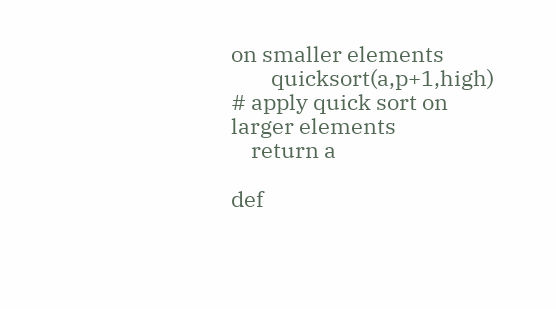on smaller elements
        quicksort(a,p+1,high)   # apply quick sort on larger elements
    return a

def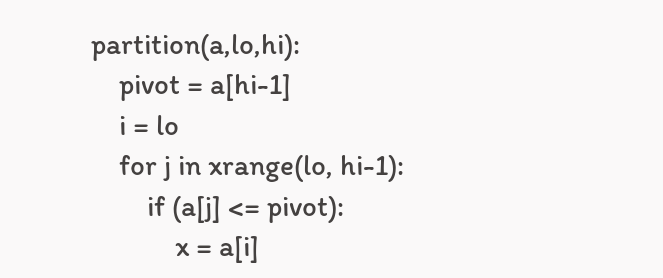partition(a,lo,hi):
    pivot = a[hi-1]
    i = lo
    for j in xrange(lo, hi-1):
        if (a[j] <= pivot):
            x = a[i]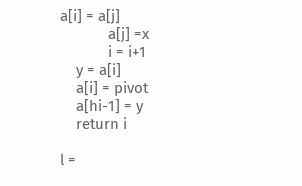a[i] = a[j]
            a[j] =x
            i = i+1
    y = a[i]
    a[i] = pivot
    a[hi-1] = y
    return i

l =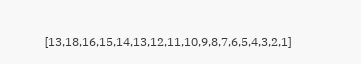[13,18,16,15,14,13,12,11,10,9,8,7,6,5,4,3,2,1]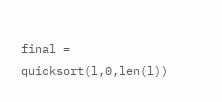final = quicksort(l,0,len(l))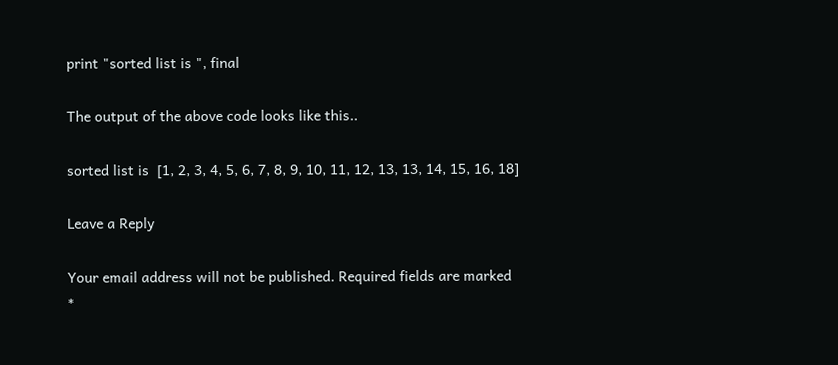print "sorted list is ", final

The output of the above code looks like this..

sorted list is  [1, 2, 3, 4, 5, 6, 7, 8, 9, 10, 11, 12, 13, 13, 14, 15, 16, 18]

Leave a Reply

Your email address will not be published. Required fields are marked *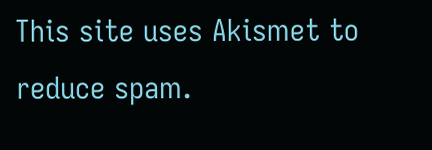This site uses Akismet to reduce spam.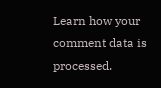Learn how your comment data is processed.